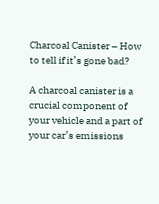Charcoal Canister – How to tell if it’s gone bad?

A charcoal canister is a crucial component of your vehicle and a part of your car’s emissions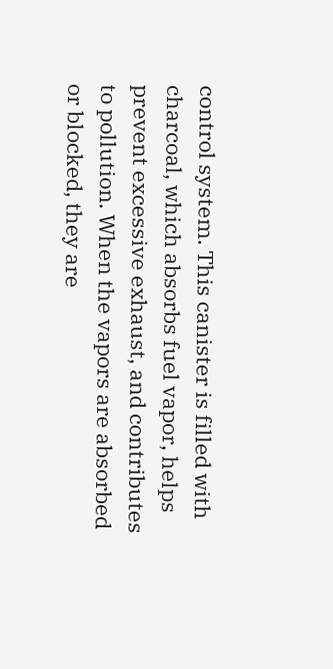control system. This canister is filled with charcoal, which absorbs fuel vapor, helps prevent excessive exhaust, and contributes to pollution. When the vapors are absorbed or blocked, they are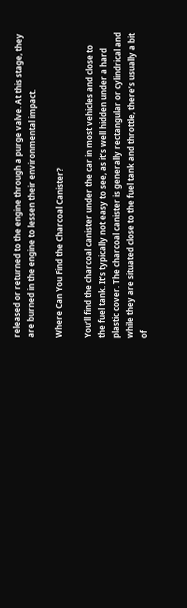released or returned to the engine through a purge valve. At this stage, they are burned in the engine to lessen their environmental impact.

Where Can You Find the Charcoal Canister?

You’ll find the charcoal canister under the car in most vehicles and close to the fuel tank. It’s typically not easy to see, as it’s well hidden under a hard plastic cover. The charcoal canister is generally rectangular or cylindrical and while they are situated close to the fuel tank and throttle, there’s usually a bit of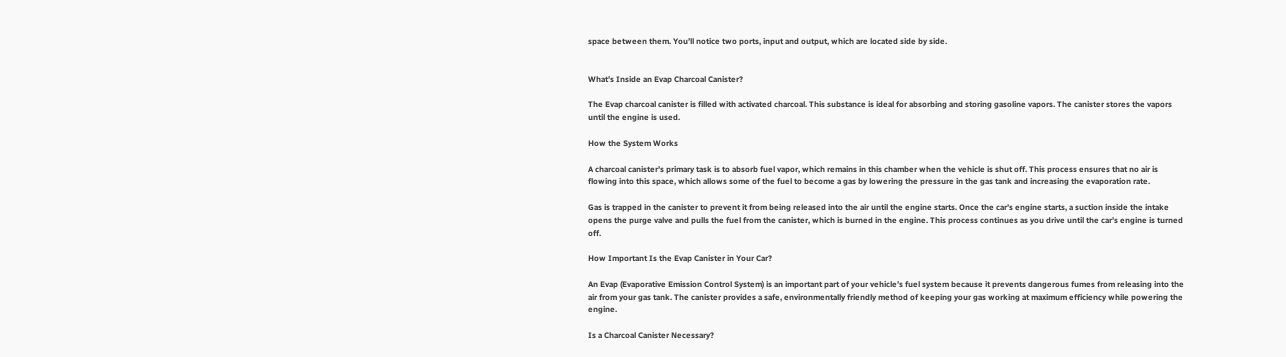space between them. You’ll notice two ports, input and output, which are located side by side.


What’s Inside an Evap Charcoal Canister?

The Evap charcoal canister is filled with activated charcoal. This substance is ideal for absorbing and storing gasoline vapors. The canister stores the vapors until the engine is used.

How the System Works

A charcoal canister’s primary task is to absorb fuel vapor, which remains in this chamber when the vehicle is shut off. This process ensures that no air is flowing into this space, which allows some of the fuel to become a gas by lowering the pressure in the gas tank and increasing the evaporation rate.

Gas is trapped in the canister to prevent it from being released into the air until the engine starts. Once the car’s engine starts, a suction inside the intake opens the purge valve and pulls the fuel from the canister, which is burned in the engine. This process continues as you drive until the car’s engine is turned off.

How Important Is the Evap Canister in Your Car?

An Evap (Evaporative Emission Control System) is an important part of your vehicle’s fuel system because it prevents dangerous fumes from releasing into the air from your gas tank. The canister provides a safe, environmentally friendly method of keeping your gas working at maximum efficiency while powering the engine.

Is a Charcoal Canister Necessary?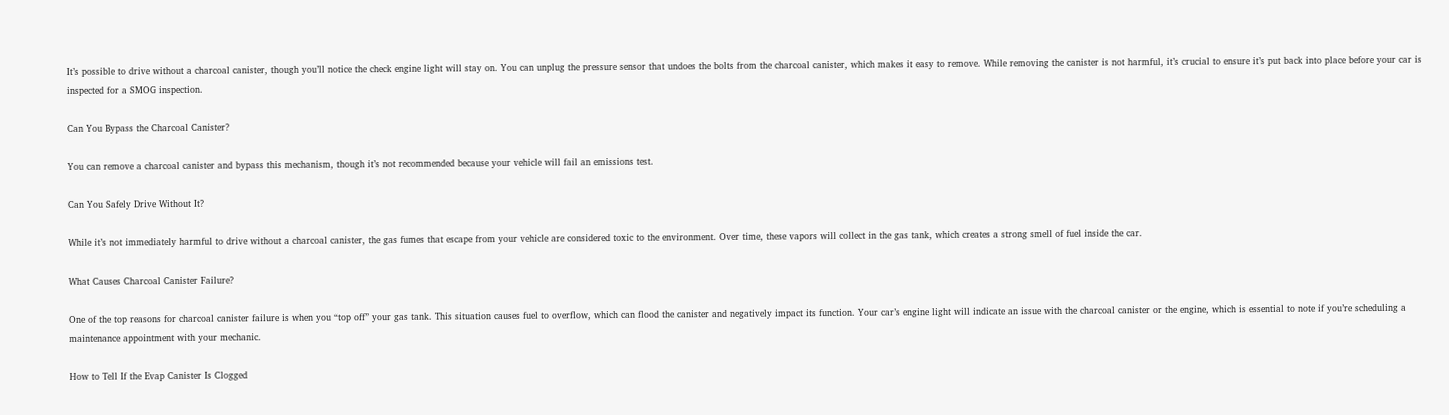It’s possible to drive without a charcoal canister, though you’ll notice the check engine light will stay on. You can unplug the pressure sensor that undoes the bolts from the charcoal canister, which makes it easy to remove. While removing the canister is not harmful, it’s crucial to ensure it’s put back into place before your car is inspected for a SMOG inspection.

Can You Bypass the Charcoal Canister?

You can remove a charcoal canister and bypass this mechanism, though it’s not recommended because your vehicle will fail an emissions test.

Can You Safely Drive Without It?

While it’s not immediately harmful to drive without a charcoal canister, the gas fumes that escape from your vehicle are considered toxic to the environment. Over time, these vapors will collect in the gas tank, which creates a strong smell of fuel inside the car.

What Causes Charcoal Canister Failure?

One of the top reasons for charcoal canister failure is when you “top off” your gas tank. This situation causes fuel to overflow, which can flood the canister and negatively impact its function. Your car’s engine light will indicate an issue with the charcoal canister or the engine, which is essential to note if you’re scheduling a maintenance appointment with your mechanic.

How to Tell If the Evap Canister Is Clogged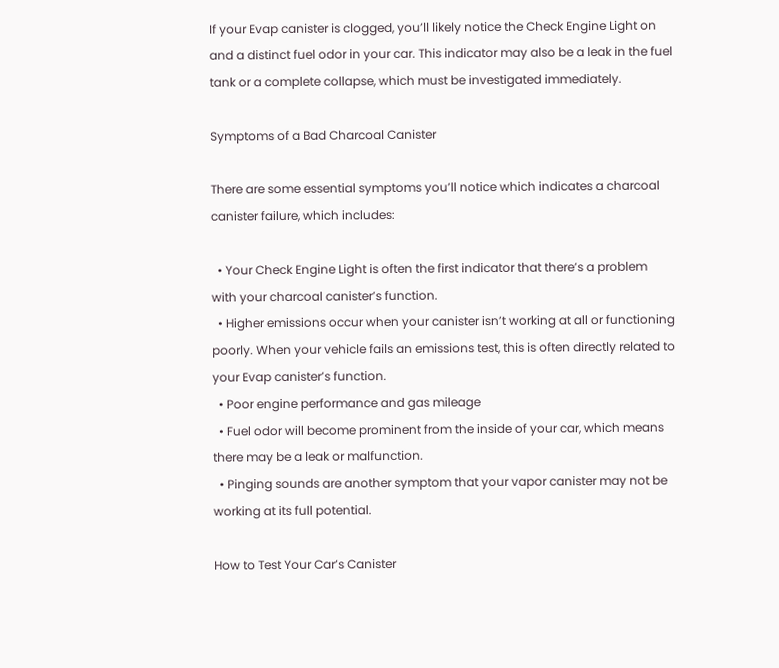If your Evap canister is clogged, you’ll likely notice the Check Engine Light on and a distinct fuel odor in your car. This indicator may also be a leak in the fuel tank or a complete collapse, which must be investigated immediately.

Symptoms of a Bad Charcoal Canister

There are some essential symptoms you’ll notice which indicates a charcoal canister failure, which includes:

  • Your Check Engine Light is often the first indicator that there’s a problem with your charcoal canister’s function.
  • Higher emissions occur when your canister isn’t working at all or functioning poorly. When your vehicle fails an emissions test, this is often directly related to your Evap canister’s function.
  • Poor engine performance and gas mileage
  • Fuel odor will become prominent from the inside of your car, which means there may be a leak or malfunction.
  • Pinging sounds are another symptom that your vapor canister may not be working at its full potential.

How to Test Your Car’s Canister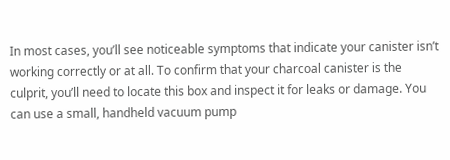In most cases, you’ll see noticeable symptoms that indicate your canister isn’t working correctly or at all. To confirm that your charcoal canister is the culprit, you’ll need to locate this box and inspect it for leaks or damage. You can use a small, handheld vacuum pump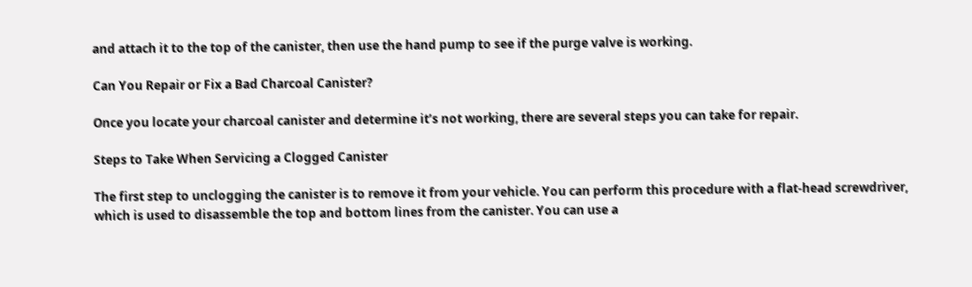and attach it to the top of the canister, then use the hand pump to see if the purge valve is working.

Can You Repair or Fix a Bad Charcoal Canister?

Once you locate your charcoal canister and determine it’s not working, there are several steps you can take for repair.

Steps to Take When Servicing a Clogged Canister

The first step to unclogging the canister is to remove it from your vehicle. You can perform this procedure with a flat-head screwdriver, which is used to disassemble the top and bottom lines from the canister. You can use a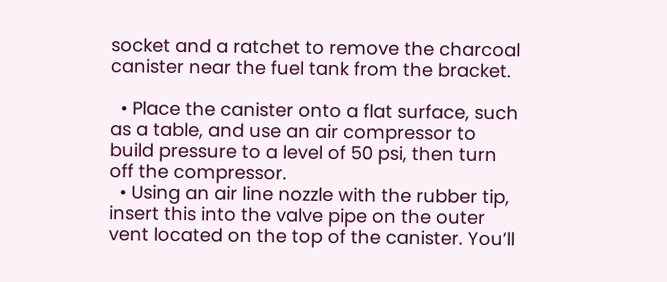socket and a ratchet to remove the charcoal canister near the fuel tank from the bracket.

  • Place the canister onto a flat surface, such as a table, and use an air compressor to build pressure to a level of 50 psi, then turn off the compressor.
  • Using an air line nozzle with the rubber tip, insert this into the valve pipe on the outer vent located on the top of the canister. You’ll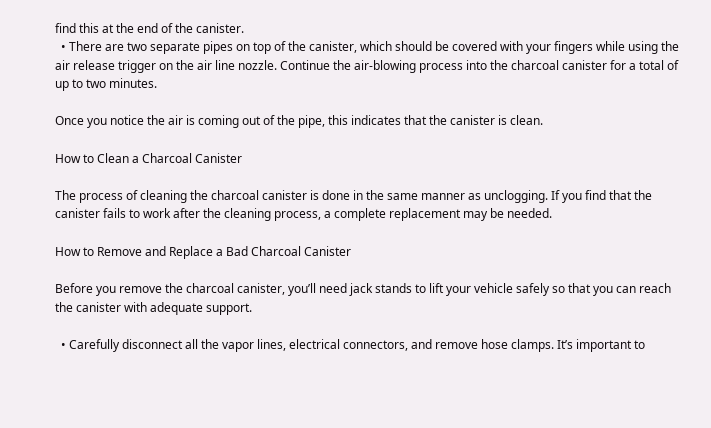find this at the end of the canister.
  • There are two separate pipes on top of the canister, which should be covered with your fingers while using the air release trigger on the air line nozzle. Continue the air-blowing process into the charcoal canister for a total of up to two minutes.

Once you notice the air is coming out of the pipe, this indicates that the canister is clean.

How to Clean a Charcoal Canister

The process of cleaning the charcoal canister is done in the same manner as unclogging. If you find that the canister fails to work after the cleaning process, a complete replacement may be needed.

How to Remove and Replace a Bad Charcoal Canister

Before you remove the charcoal canister, you’ll need jack stands to lift your vehicle safely so that you can reach the canister with adequate support.

  • Carefully disconnect all the vapor lines, electrical connectors, and remove hose clamps. It’s important to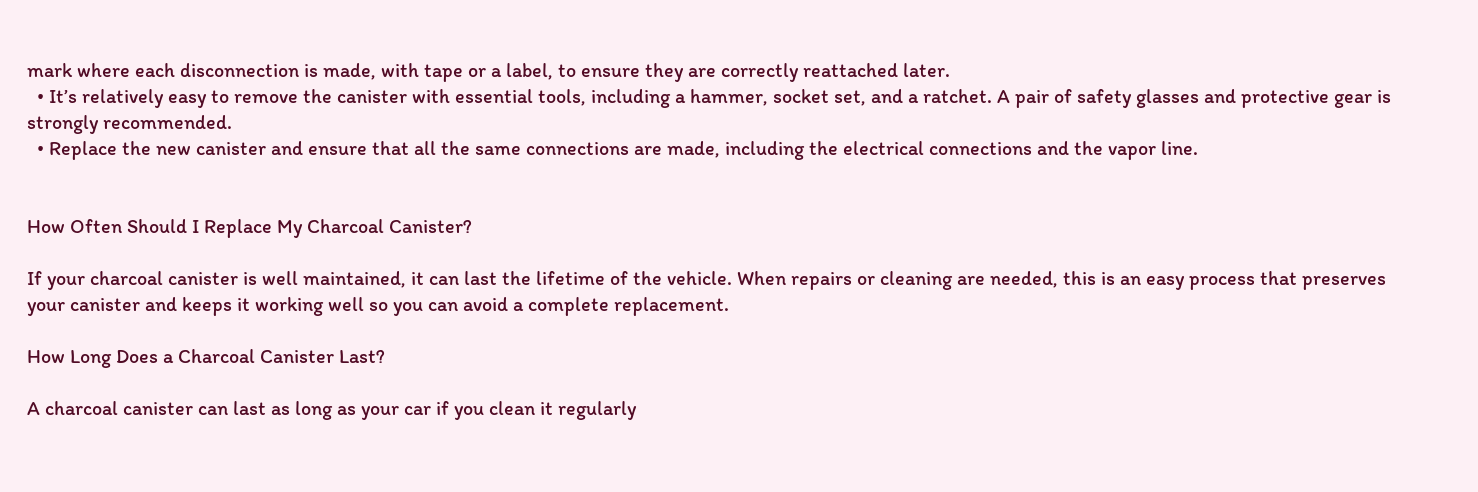mark where each disconnection is made, with tape or a label, to ensure they are correctly reattached later.
  • It’s relatively easy to remove the canister with essential tools, including a hammer, socket set, and a ratchet. A pair of safety glasses and protective gear is strongly recommended.
  • Replace the new canister and ensure that all the same connections are made, including the electrical connections and the vapor line.


How Often Should I Replace My Charcoal Canister?

If your charcoal canister is well maintained, it can last the lifetime of the vehicle. When repairs or cleaning are needed, this is an easy process that preserves your canister and keeps it working well so you can avoid a complete replacement.

How Long Does a Charcoal Canister Last?

A charcoal canister can last as long as your car if you clean it regularly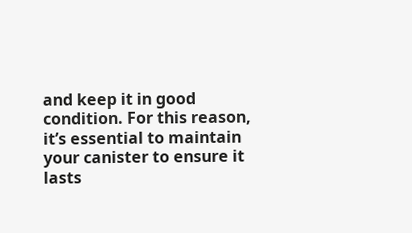and keep it in good condition. For this reason, it’s essential to maintain your canister to ensure it lasts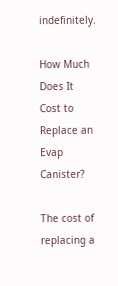indefinitely.

How Much Does It Cost to Replace an Evap Canister?

The cost of replacing a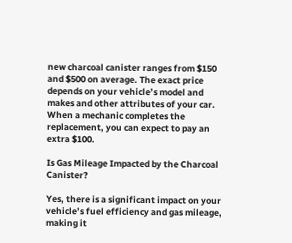new charcoal canister ranges from $150 and $500 on average. The exact price depends on your vehicle’s model and makes and other attributes of your car. When a mechanic completes the replacement, you can expect to pay an extra $100.

Is Gas Mileage Impacted by the Charcoal Canister?

Yes, there is a significant impact on your vehicle’s fuel efficiency and gas mileage, making it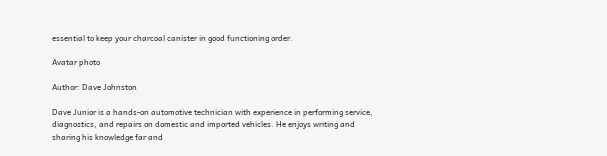essential to keep your charcoal canister in good functioning order.

Avatar photo

Author: Dave Johnston

Dave Junior is a hands-on automotive technician with experience in performing service, diagnostics, and repairs on domestic and imported vehicles. He enjoys writing and sharing his knowledge far and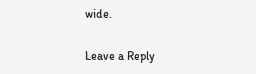wide.

Leave a Reply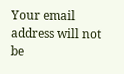Your email address will not be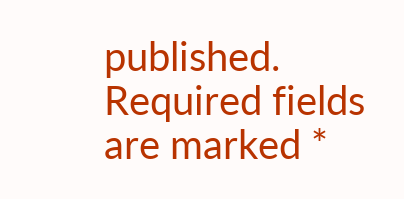published. Required fields are marked *